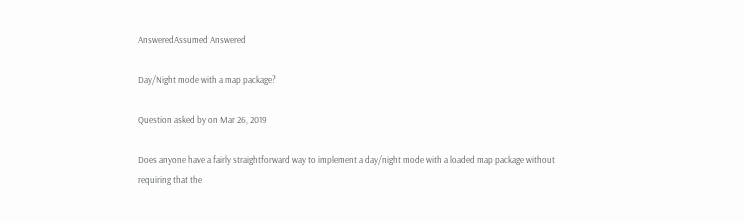AnsweredAssumed Answered

Day/Night mode with a map package?

Question asked by on Mar 26, 2019

Does anyone have a fairly straightforward way to implement a day/night mode with a loaded map package without requiring that the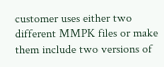customer uses either two different MMPK files or make them include two versions of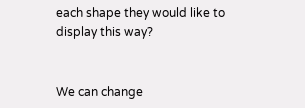each shape they would like to display this way?


We can change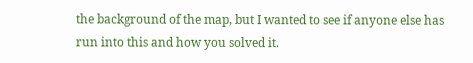the background of the map, but I wanted to see if anyone else has run into this and how you solved it.